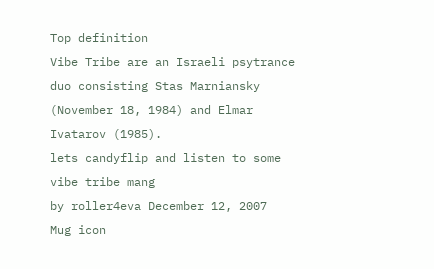Top definition
Vibe Tribe are an Israeli psytrance duo consisting Stas Marniansky (November 18, 1984) and Elmar Ivatarov (1985).
lets candyflip and listen to some vibe tribe mang
by roller4eva December 12, 2007
Mug icon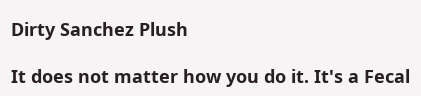Dirty Sanchez Plush

It does not matter how you do it. It's a Fecal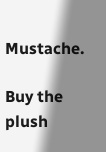Mustache.

Buy the plush